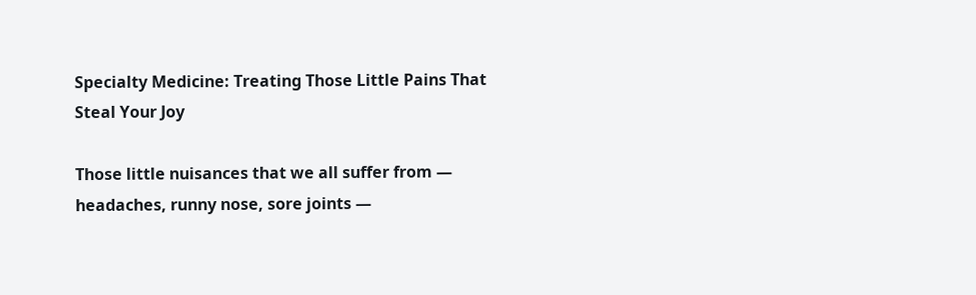Specialty Medicine: Treating Those Little Pains That Steal Your Joy

Those little nuisances that we all suffer from — headaches, runny nose, sore joints —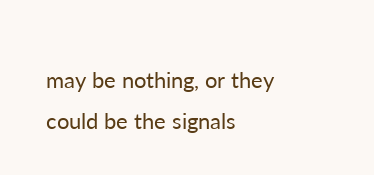may be nothing, or they could be the signals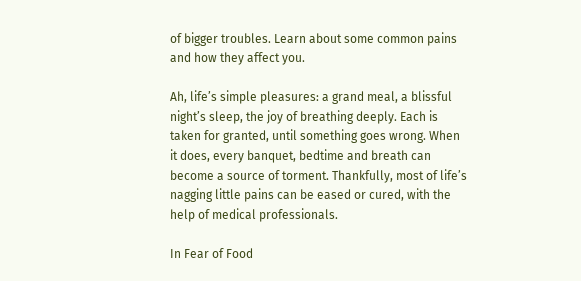of bigger troubles. Learn about some common pains and how they affect you.

Ah, life’s simple pleasures: a grand meal, a blissful night’s sleep, the joy of breathing deeply. Each is taken for granted, until something goes wrong. When it does, every banquet, bedtime and breath can become a source of torment. Thankfully, most of life’s nagging little pains can be eased or cured, with the help of medical professionals.

In Fear of Food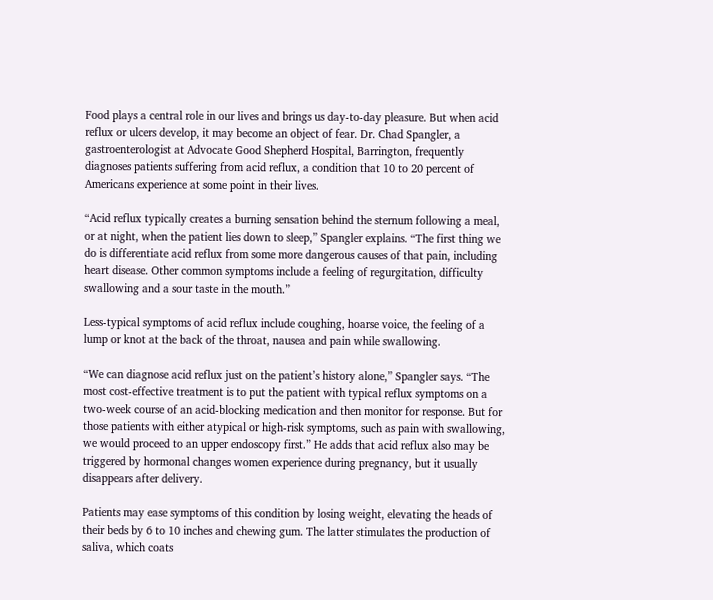Food plays a central role in our lives and brings us day-to-day pleasure. But when acid reflux or ulcers develop, it may become an object of fear. Dr. Chad Spangler, a gastroenterologist at Advocate Good Shepherd Hospital, Barrington, frequently diagnoses patients suffering from acid reflux, a condition that 10 to 20 percent of Americans experience at some point in their lives.

“Acid reflux typically creates a burning sensation behind the sternum following a meal, or at night, when the patient lies down to sleep,” Spangler explains. “The first thing we do is differentiate acid reflux from some more dangerous causes of that pain, including heart disease. Other common symptoms include a feeling of regurgitation, difficulty swallowing and a sour taste in the mouth.”

Less-typical symptoms of acid reflux include coughing, hoarse voice, the feeling of a lump or knot at the back of the throat, nausea and pain while swallowing.

“We can diagnose acid reflux just on the patient’s history alone,” Spangler says. “The most cost-effective treatment is to put the patient with typical reflux symptoms on a two-week course of an acid-blocking medication and then monitor for response. But for those patients with either atypical or high-risk symptoms, such as pain with swallowing, we would proceed to an upper endoscopy first.” He adds that acid reflux also may be triggered by hormonal changes women experience during pregnancy, but it usually disappears after delivery.

Patients may ease symptoms of this condition by losing weight, elevating the heads of their beds by 6 to 10 inches and chewing gum. The latter stimulates the production of saliva, which coats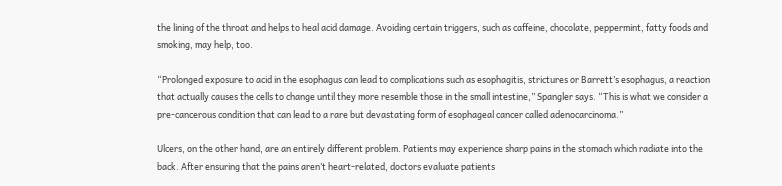the lining of the throat and helps to heal acid damage. Avoiding certain triggers, such as caffeine, chocolate, peppermint, fatty foods and smoking, may help, too.

“Prolonged exposure to acid in the esophagus can lead to complications such as esophagitis, strictures or Barrett’s esophagus, a reaction that actually causes the cells to change until they more resemble those in the small intestine,” Spangler says. “This is what we consider a pre-cancerous condition that can lead to a rare but devastating form of esophageal cancer called adenocarcinoma.”

Ulcers, on the other hand, are an entirely different problem. Patients may experience sharp pains in the stomach which radiate into the back. After ensuring that the pains aren’t heart-related, doctors evaluate patients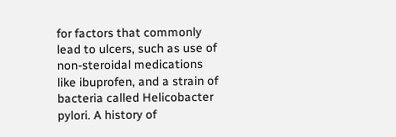for factors that commonly lead to ulcers, such as use of non-steroidal medications like ibuprofen, and a strain of bacteria called Helicobacter pylori. A history of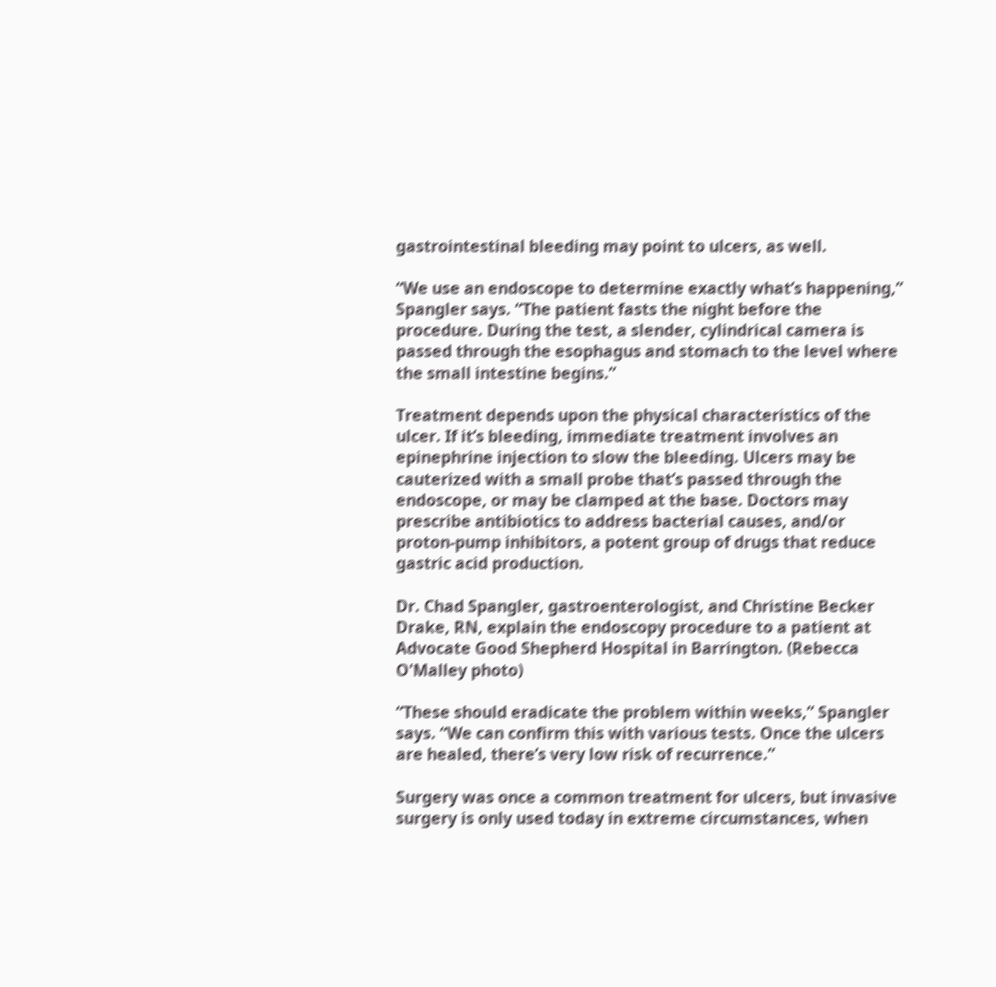gastrointestinal bleeding may point to ulcers, as well.

“We use an endoscope to determine exactly what’s happening,” Spangler says. “The patient fasts the night before the procedure. During the test, a slender, cylindrical camera is passed through the esophagus and stomach to the level where the small intestine begins.”

Treatment depends upon the physical characteristics of the ulcer. If it’s bleeding, immediate treatment involves an epinephrine injection to slow the bleeding. Ulcers may be cauterized with a small probe that’s passed through the endoscope, or may be clamped at the base. Doctors may prescribe antibiotics to address bacterial causes, and/or proton-pump inhibitors, a potent group of drugs that reduce gastric acid production.

Dr. Chad Spangler, gastroenterologist, and Christine Becker Drake, RN, explain the endoscopy procedure to a patient at Advocate Good Shepherd Hospital in Barrington. (Rebecca O'Malley photo)

“These should eradicate the problem within weeks,” Spangler says. “We can confirm this with various tests. Once the ulcers are healed, there’s very low risk of recurrence.”

Surgery was once a common treatment for ulcers, but invasive surgery is only used today in extreme circumstances, when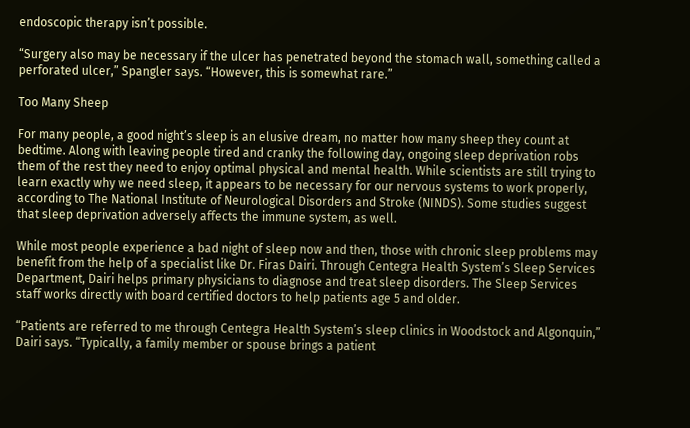endoscopic therapy isn’t possible.

“Surgery also may be necessary if the ulcer has penetrated beyond the stomach wall, something called a perforated ulcer,” Spangler says. “However, this is somewhat rare.”

Too Many Sheep

For many people, a good night’s sleep is an elusive dream, no matter how many sheep they count at bedtime. Along with leaving people tired and cranky the following day, ongoing sleep deprivation robs them of the rest they need to enjoy optimal physical and mental health. While scientists are still trying to learn exactly why we need sleep, it appears to be necessary for our nervous systems to work properly, according to The National Institute of Neurological Disorders and Stroke (NINDS). Some studies suggest that sleep deprivation adversely affects the immune system, as well.

While most people experience a bad night of sleep now and then, those with chronic sleep problems may benefit from the help of a specialist like Dr. Firas Dairi. Through Centegra Health System’s Sleep Services Department, Dairi helps primary physicians to diagnose and treat sleep disorders. The Sleep Services staff works directly with board certified doctors to help patients age 5 and older.

“Patients are referred to me through Centegra Health System’s sleep clinics in Woodstock and Algonquin,” Dairi says. “Typically, a family member or spouse brings a patient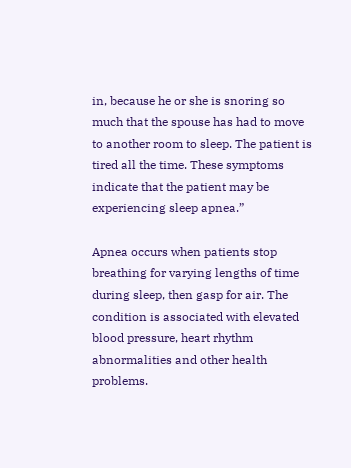in, because he or she is snoring so much that the spouse has had to move to another room to sleep. The patient is tired all the time. These symptoms indicate that the patient may be experiencing sleep apnea.”

Apnea occurs when patients stop breathing for varying lengths of time during sleep, then gasp for air. The condition is associated with elevated blood pressure, heart rhythm abnormalities and other health problems.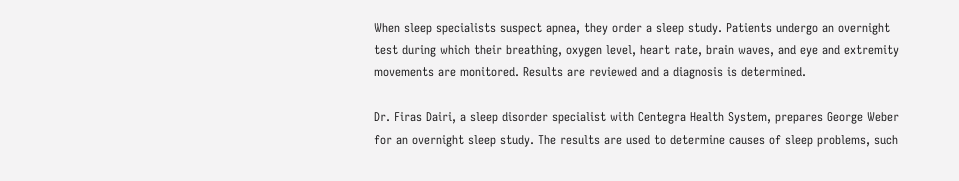When sleep specialists suspect apnea, they order a sleep study. Patients undergo an overnight test during which their breathing, oxygen level, heart rate, brain waves, and eye and extremity movements are monitored. Results are reviewed and a diagnosis is determined.

Dr. Firas Dairi, a sleep disorder specialist with Centegra Health System, prepares George Weber for an overnight sleep study. The results are used to determine causes of sleep problems, such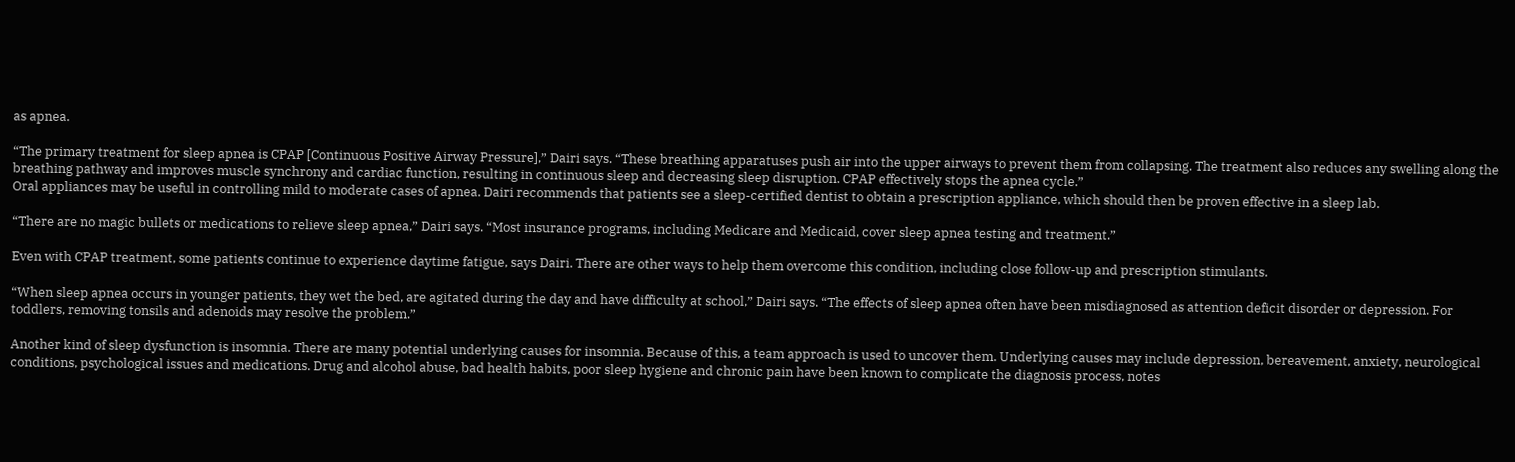as apnea.

“The primary treatment for sleep apnea is CPAP [Continuous Positive Airway Pressure],” Dairi says. “These breathing apparatuses push air into the upper airways to prevent them from collapsing. The treatment also reduces any swelling along the breathing pathway and improves muscle synchrony and cardiac function, resulting in continuous sleep and decreasing sleep disruption. CPAP effectively stops the apnea cycle.”
Oral appliances may be useful in controlling mild to moderate cases of apnea. Dairi recommends that patients see a sleep-certified dentist to obtain a prescription appliance, which should then be proven effective in a sleep lab.

“There are no magic bullets or medications to relieve sleep apnea,” Dairi says. “Most insurance programs, including Medicare and Medicaid, cover sleep apnea testing and treatment.”

Even with CPAP treatment, some patients continue to experience daytime fatigue, says Dairi. There are other ways to help them overcome this condition, including close follow-up and prescription stimulants.

“When sleep apnea occurs in younger patients, they wet the bed, are agitated during the day and have difficulty at school,” Dairi says. “The effects of sleep apnea often have been misdiagnosed as attention deficit disorder or depression. For toddlers, removing tonsils and adenoids may resolve the problem.”

Another kind of sleep dysfunction is insomnia. There are many potential underlying causes for insomnia. Because of this, a team approach is used to uncover them. Underlying causes may include depression, bereavement, anxiety, neurological conditions, psychological issues and medications. Drug and alcohol abuse, bad health habits, poor sleep hygiene and chronic pain have been known to complicate the diagnosis process, notes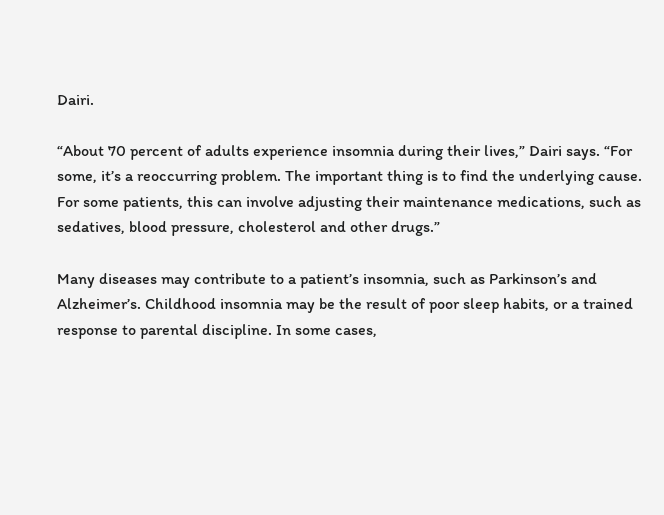Dairi.

“About 70 percent of adults experience insomnia during their lives,” Dairi says. “For some, it’s a reoccurring problem. The important thing is to find the underlying cause. For some patients, this can involve adjusting their maintenance medications, such as sedatives, blood pressure, cholesterol and other drugs.”

Many diseases may contribute to a patient’s insomnia, such as Parkinson’s and Alzheimer’s. Childhood insomnia may be the result of poor sleep habits, or a trained response to parental discipline. In some cases,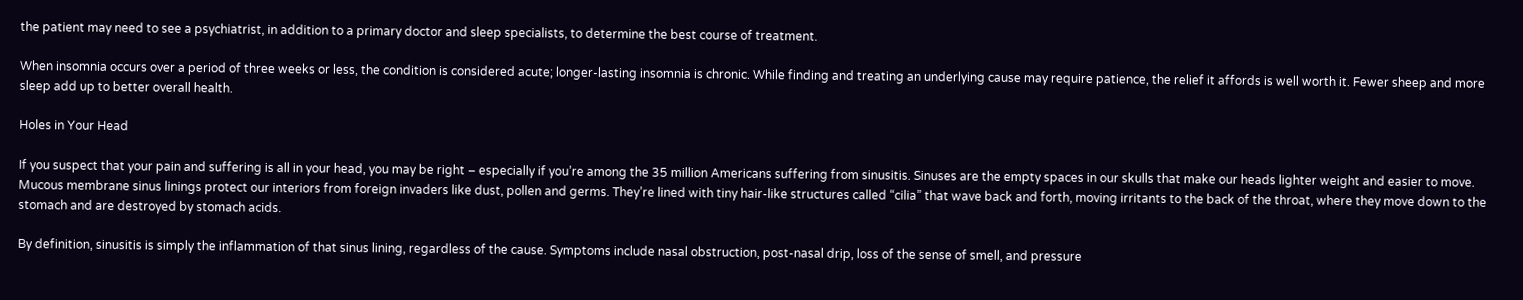the patient may need to see a psychiatrist, in addition to a primary doctor and sleep specialists, to determine the best course of treatment.

When insomnia occurs over a period of three weeks or less, the condition is considered acute; longer-lasting insomnia is chronic. While finding and treating an underlying cause may require patience, the relief it affords is well worth it. Fewer sheep and more sleep add up to better overall health.

Holes in Your Head

If you suspect that your pain and suffering is all in your head, you may be right – especially if you’re among the 35 million Americans suffering from sinusitis. Sinuses are the empty spaces in our skulls that make our heads lighter weight and easier to move. Mucous membrane sinus linings protect our interiors from foreign invaders like dust, pollen and germs. They’re lined with tiny hair-like structures called “cilia” that wave back and forth, moving irritants to the back of the throat, where they move down to the stomach and are destroyed by stomach acids.

By definition, sinusitis is simply the inflammation of that sinus lining, regardless of the cause. Symptoms include nasal obstruction, post-nasal drip, loss of the sense of smell, and pressure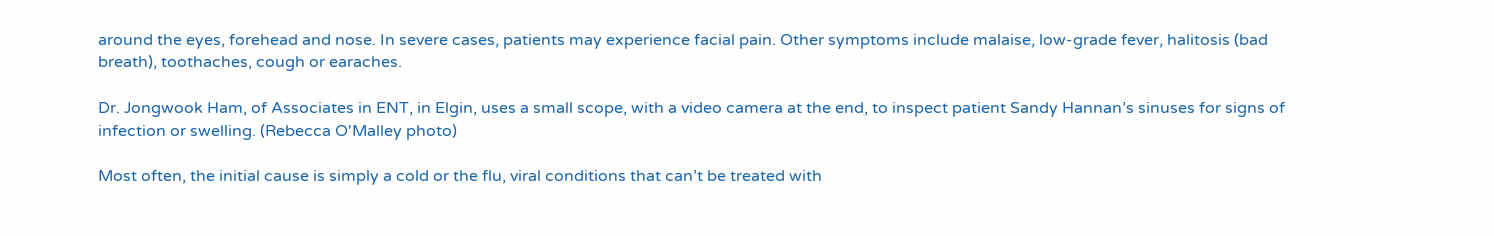around the eyes, forehead and nose. In severe cases, patients may experience facial pain. Other symptoms include malaise, low-grade fever, halitosis (bad breath), toothaches, cough or earaches.

Dr. Jongwook Ham, of Associates in ENT, in Elgin, uses a small scope, with a video camera at the end, to inspect patient Sandy Hannan’s sinuses for signs of infection or swelling. (Rebecca O'Malley photo)

Most often, the initial cause is simply a cold or the flu, viral conditions that can’t be treated with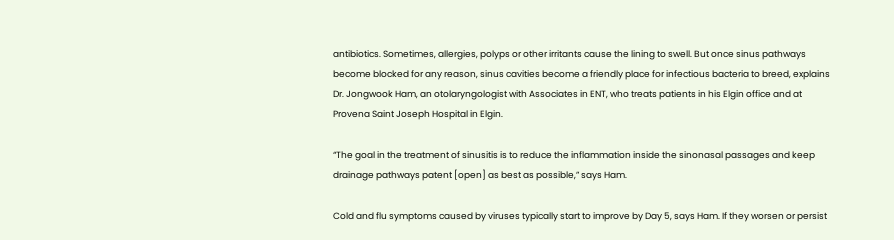antibiotics. Sometimes, allergies, polyps or other irritants cause the lining to swell. But once sinus pathways become blocked for any reason, sinus cavities become a friendly place for infectious bacteria to breed, explains Dr. Jongwook Ham, an otolaryngologist with Associates in ENT, who treats patients in his Elgin office and at Provena Saint Joseph Hospital in Elgin.

“The goal in the treatment of sinusitis is to reduce the inflammation inside the sinonasal passages and keep drainage pathways patent [open] as best as possible,” says Ham.

Cold and flu symptoms caused by viruses typically start to improve by Day 5, says Ham. If they worsen or persist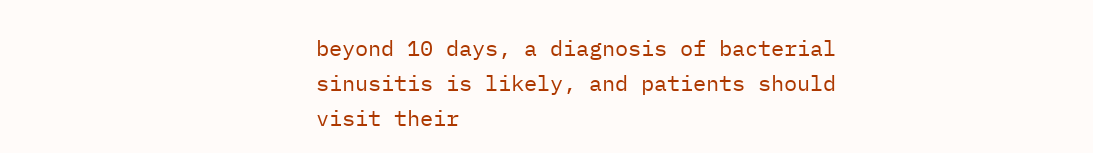beyond 10 days, a diagnosis of bacterial sinusitis is likely, and patients should visit their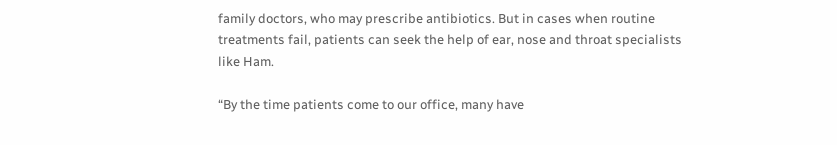family doctors, who may prescribe antibiotics. But in cases when routine treatments fail, patients can seek the help of ear, nose and throat specialists like Ham.

“By the time patients come to our office, many have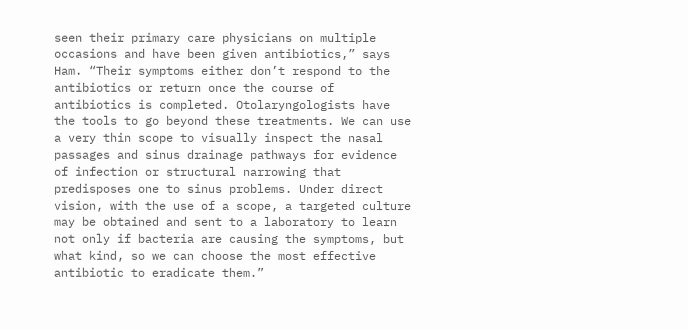seen their primary care physicians on multiple occasions and have been given antibiotics,” says Ham. “Their symptoms either don’t respond to the antibiotics or return once the course of antibiotics is completed. Otolaryngologists have the tools to go beyond these treatments. We can use a very thin scope to visually inspect the nasal passages and sinus drainage pathways for evidence of infection or structural narrowing that predisposes one to sinus problems. Under direct vision, with the use of a scope, a targeted culture may be obtained and sent to a laboratory to learn not only if bacteria are causing the symptoms, but what kind, so we can choose the most effective antibiotic to eradicate them.”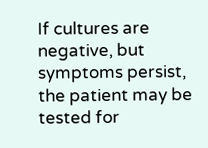If cultures are negative, but symptoms persist, the patient may be tested for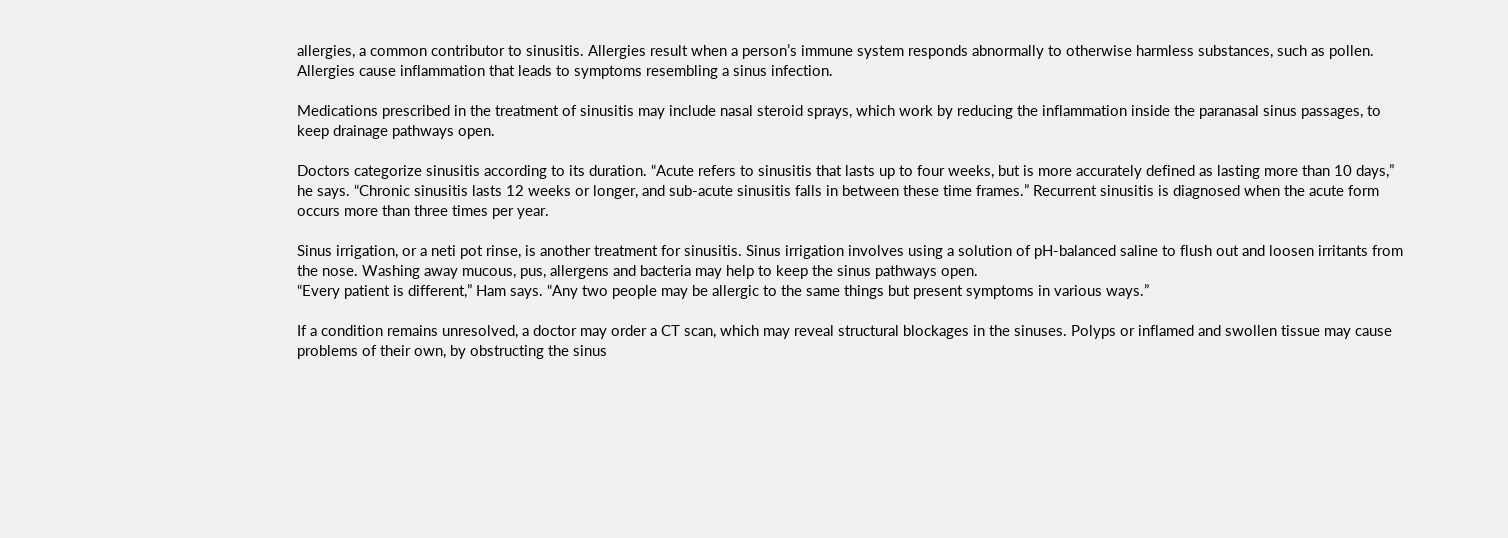allergies, a common contributor to sinusitis. Allergies result when a person’s immune system responds abnormally to otherwise harmless substances, such as pollen. Allergies cause inflammation that leads to symptoms resembling a sinus infection.

Medications prescribed in the treatment of sinusitis may include nasal steroid sprays, which work by reducing the inflammation inside the paranasal sinus passages, to keep drainage pathways open.

Doctors categorize sinusitis according to its duration. “Acute refers to sinusitis that lasts up to four weeks, but is more accurately defined as lasting more than 10 days,” he says. “Chronic sinusitis lasts 12 weeks or longer, and sub-acute sinusitis falls in between these time frames.” Recurrent sinusitis is diagnosed when the acute form occurs more than three times per year.

Sinus irrigation, or a neti pot rinse, is another treatment for sinusitis. Sinus irrigation involves using a solution of pH-balanced saline to flush out and loosen irritants from the nose. Washing away mucous, pus, allergens and bacteria may help to keep the sinus pathways open.
“Every patient is different,” Ham says. “Any two people may be allergic to the same things but present symptoms in various ways.”

If a condition remains unresolved, a doctor may order a CT scan, which may reveal structural blockages in the sinuses. Polyps or inflamed and swollen tissue may cause problems of their own, by obstructing the sinus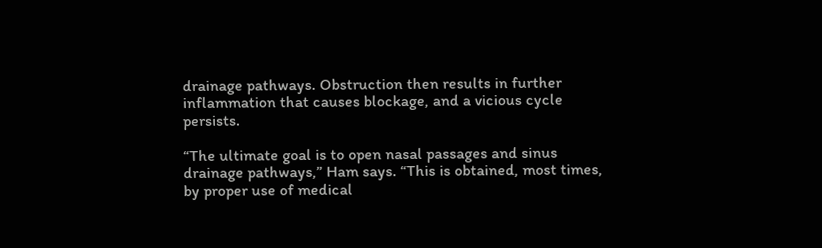drainage pathways. Obstruction then results in further inflammation that causes blockage, and a vicious cycle persists.

“The ultimate goal is to open nasal passages and sinus drainage pathways,” Ham says. “This is obtained, most times, by proper use of medical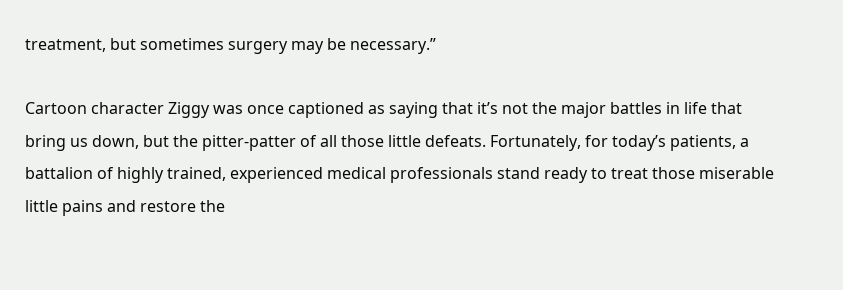treatment, but sometimes surgery may be necessary.”

Cartoon character Ziggy was once captioned as saying that it’s not the major battles in life that bring us down, but the pitter-patter of all those little defeats. Fortunately, for today’s patients, a battalion of highly trained, experienced medical professionals stand ready to treat those miserable little pains and restore the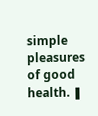simple pleasures of good health. ❚